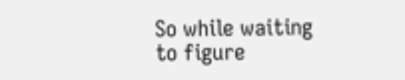So while waiting to figure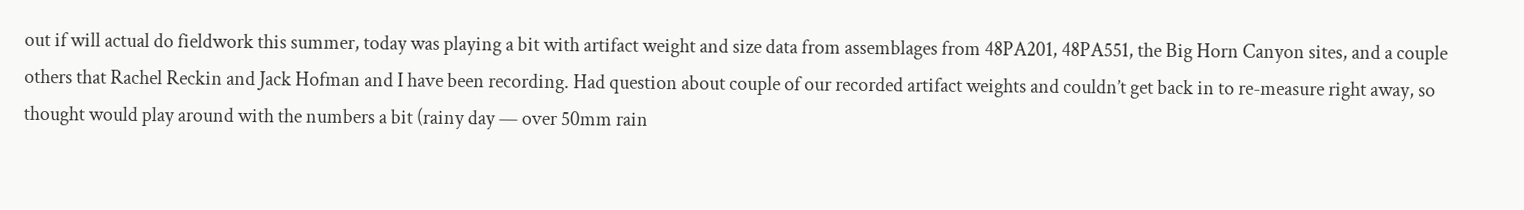out if will actual do fieldwork this summer, today was playing a bit with artifact weight and size data from assemblages from 48PA201, 48PA551, the Big Horn Canyon sites, and a couple others that Rachel Reckin and Jack Hofman and I have been recording. Had question about couple of our recorded artifact weights and couldn’t get back in to re-measure right away, so thought would play around with the numbers a bit (rainy day — over 50mm rain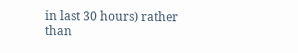in last 30 hours) rather than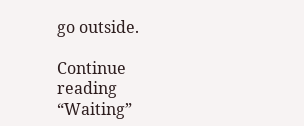go outside.

Continue reading “Waiting”